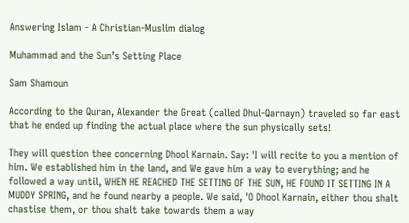Answering Islam - A Christian-Muslim dialog

Muhammad and the Sun’s Setting Place

Sam Shamoun

According to the Quran, Alexander the Great (called Dhul-Qarnayn) traveled so far east that he ended up finding the actual place where the sun physically sets!

They will question thee concerning Dhool Karnain. Say: 'I will recite to you a mention of him. We established him in the land, and We gave him a way to everything; and he followed a way until, WHEN HE REACHED THE SETTING OF THE SUN, HE FOUND IT SETTING IN A MUDDY SPRING, and he found nearby a people. We said, 'O Dhool Karnain, either thou shalt chastise them, or thou shalt take towards them a way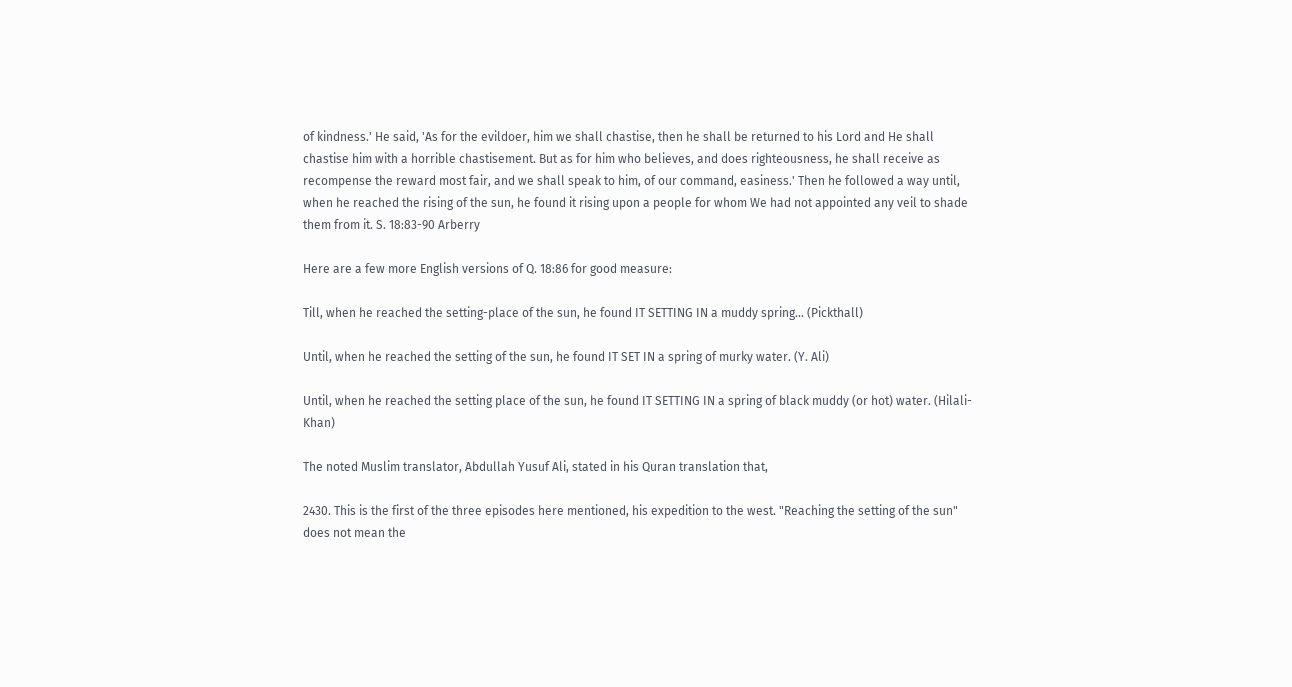of kindness.' He said, 'As for the evildoer, him we shall chastise, then he shall be returned to his Lord and He shall chastise him with a horrible chastisement. But as for him who believes, and does righteousness, he shall receive as recompense the reward most fair, and we shall speak to him, of our command, easiness.' Then he followed a way until, when he reached the rising of the sun, he found it rising upon a people for whom We had not appointed any veil to shade them from it. S. 18:83-90 Arberry

Here are a few more English versions of Q. 18:86 for good measure:

Till, when he reached the setting-place of the sun, he found IT SETTING IN a muddy spring… (Pickthall)

Until, when he reached the setting of the sun, he found IT SET IN a spring of murky water. (Y. Ali)

Until, when he reached the setting place of the sun, he found IT SETTING IN a spring of black muddy (or hot) water. (Hilali-Khan)

The noted Muslim translator, Abdullah Yusuf Ali, stated in his Quran translation that,

2430. This is the first of the three episodes here mentioned, his expedition to the west. "Reaching the setting of the sun" does not mean the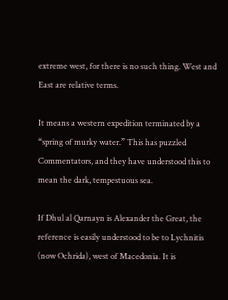extreme west, for there is no such thing. West and East are relative terms.

It means a western expedition terminated by a “spring of murky water.” This has puzzled Commentators, and they have understood this to mean the dark, tempestuous sea.

If Dhul al Qarnayn is Alexander the Great, the reference is easily understood to be to Lychnitis (now Ochrida), west of Macedonia. It is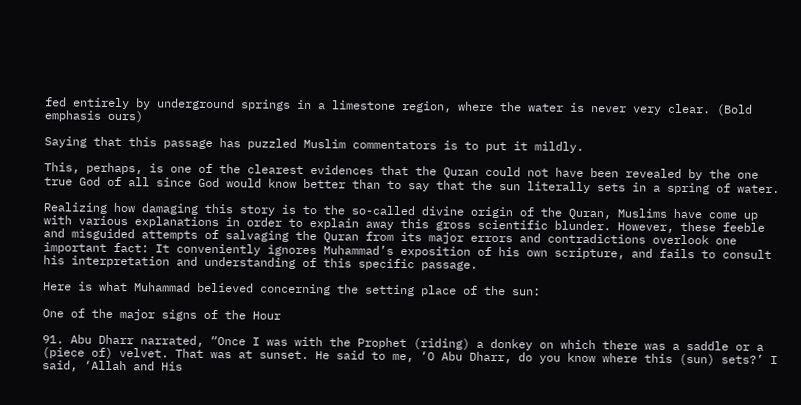fed entirely by underground springs in a limestone region, where the water is never very clear. (Bold emphasis ours)

Saying that this passage has puzzled Muslim commentators is to put it mildly.

This, perhaps, is one of the clearest evidences that the Quran could not have been revealed by the one true God of all since God would know better than to say that the sun literally sets in a spring of water.

Realizing how damaging this story is to the so-called divine origin of the Quran, Muslims have come up with various explanations in order to explain away this gross scientific blunder. However, these feeble and misguided attempts of salvaging the Quran from its major errors and contradictions overlook one important fact: It conveniently ignores Muhammad’s exposition of his own scripture, and fails to consult his interpretation and understanding of this specific passage.

Here is what Muhammad believed concerning the setting place of the sun:

One of the major signs of the Hour

91. Abu Dharr narrated, “Once I was with the Prophet (riding) a donkey on which there was a saddle or a (piece of) velvet. That was at sunset. He said to me, ‘O Abu Dharr, do you know where this (sun) sets?’ I said, ‘Allah and His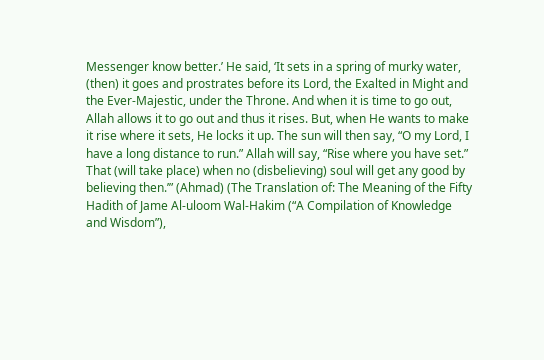Messenger know better.’ He said, ‘It sets in a spring of murky water, (then) it goes and prostrates before its Lord, the Exalted in Might and the Ever-Majestic, under the Throne. And when it is time to go out, Allah allows it to go out and thus it rises. But, when He wants to make it rise where it sets, He locks it up. The sun will then say, “O my Lord, I have a long distance to run.” Allah will say, “Rise where you have set.” That (will take place) when no (disbelieving) soul will get any good by believing then.’” (Ahmad) (The Translation of: The Meaning of the Fifty Hadith of Jame Al-uloom Wal-Hakim (“A Compilation of Knowledge and Wisdom”),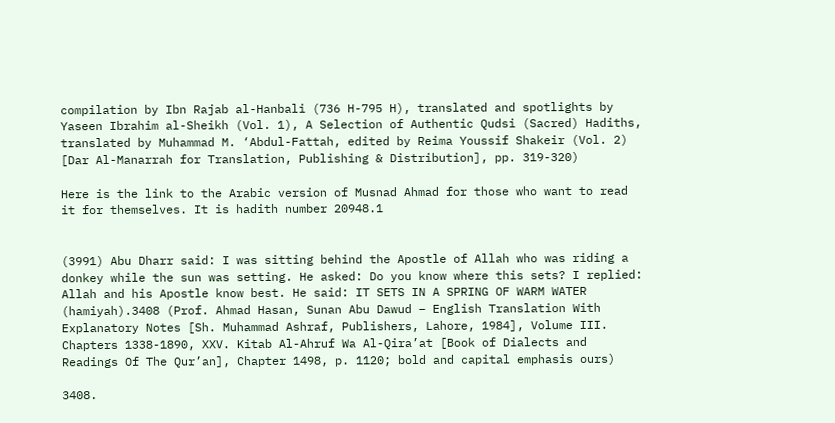compilation by Ibn Rajab al-Hanbali (736 H-795 H), translated and spotlights by Yaseen Ibrahim al-Sheikh (Vol. 1), A Selection of Authentic Qudsi (Sacred) Hadiths, translated by Muhammad M. ‘Abdul-Fattah, edited by Reima Youssif Shakeir (Vol. 2) [Dar Al-Manarrah for Translation, Publishing & Distribution], pp. 319-320)

Here is the link to the Arabic version of Musnad Ahmad for those who want to read it for themselves. It is hadith number 20948.1


(3991) Abu Dharr said: I was sitting behind the Apostle of Allah who was riding a donkey while the sun was setting. He asked: Do you know where this sets? I replied: Allah and his Apostle know best. He said: IT SETS IN A SPRING OF WARM WATER (hamiyah).3408 (Prof. Ahmad Hasan, Sunan Abu Dawud – English Translation With Explanatory Notes [Sh. Muhammad Ashraf, Publishers, Lahore, 1984], Volume III. Chapters 1338-1890, XXV. Kitab Al-Ahruf Wa Al-Qira’at [Book of Dialects and Readings Of The Qur’an], Chapter 1498, p. 1120; bold and capital emphasis ours)

3408.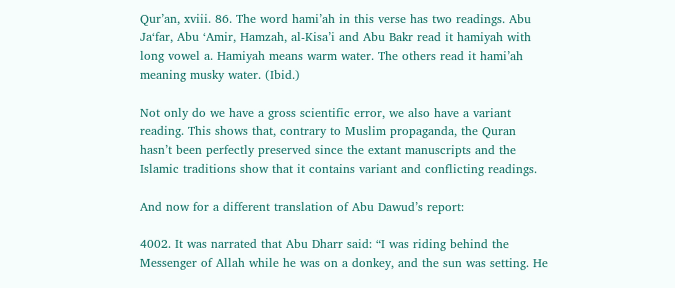Qur’an, xviii. 86. The word hami’ah in this verse has two readings. Abu Ja‘far, Abu ‘Amir, Hamzah, al-Kisa’i and Abu Bakr read it hamiyah with long vowel a. Hamiyah means warm water. The others read it hami’ah meaning musky water. (Ibid.)

Not only do we have a gross scientific error, we also have a variant reading. This shows that, contrary to Muslim propaganda, the Quran hasn’t been perfectly preserved since the extant manuscripts and the Islamic traditions show that it contains variant and conflicting readings.

And now for a different translation of Abu Dawud’s report:

4002. It was narrated that Abu Dharr said: “I was riding behind the Messenger of Allah while he was on a donkey, and the sun was setting. He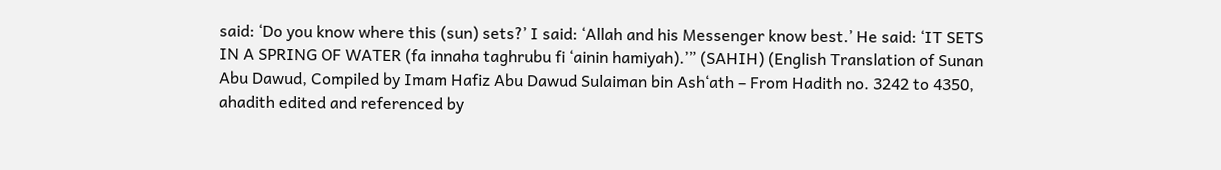said: ‘Do you know where this (sun) sets?’ I said: ‘Allah and his Messenger know best.’ He said: ‘IT SETS IN A SPRING OF WATER (fa innaha taghrubu fi ‘ainin hamiyah).’” (SAHIH) (English Translation of Sunan Abu Dawud, Compiled by Imam Hafiz Abu Dawud Sulaiman bin Ash‘ath – From Hadith no. 3242 to 4350, ahadith edited and referenced by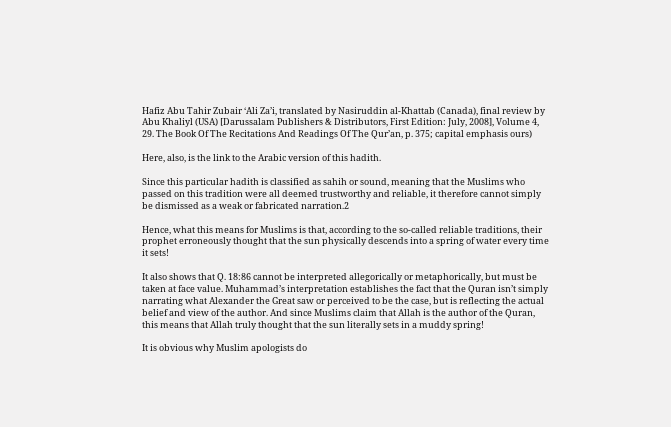Hafiz Abu Tahir Zubair ‘Ali Za’i, translated by Nasiruddin al-Khattab (Canada), final review by Abu Khaliyl (USA) [Darussalam Publishers & Distributors, First Edition: July, 2008], Volume 4, 29. The Book Of The Recitations And Readings Of The Qur’an, p. 375; capital emphasis ours)

Here, also, is the link to the Arabic version of this hadith.

Since this particular hadith is classified as sahih or sound, meaning that the Muslims who passed on this tradition were all deemed trustworthy and reliable, it therefore cannot simply be dismissed as a weak or fabricated narration.2

Hence, what this means for Muslims is that, according to the so-called reliable traditions, their prophet erroneously thought that the sun physically descends into a spring of water every time it sets!

It also shows that Q. 18:86 cannot be interpreted allegorically or metaphorically, but must be taken at face value. Muhammad’s interpretation establishes the fact that the Quran isn’t simply narrating what Alexander the Great saw or perceived to be the case, but is reflecting the actual belief and view of the author. And since Muslims claim that Allah is the author of the Quran, this means that Allah truly thought that the sun literally sets in a muddy spring!

It is obvious why Muslim apologists do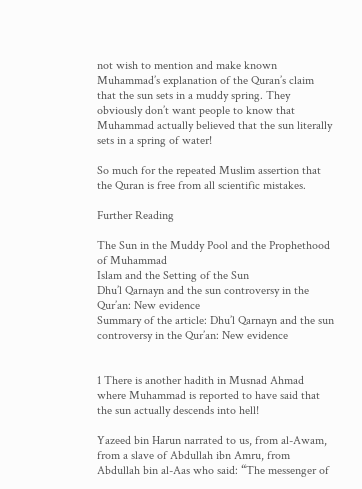not wish to mention and make known Muhammad’s explanation of the Quran’s claim that the sun sets in a muddy spring. They obviously don’t want people to know that Muhammad actually believed that the sun literally sets in a spring of water!

So much for the repeated Muslim assertion that the Quran is free from all scientific mistakes.

Further Reading

The Sun in the Muddy Pool and the Prophethood of Muhammad
Islam and the Setting of the Sun
Dhu’l Qarnayn and the sun controversy in the Qur’an: New evidence
Summary of the article: Dhu’l Qarnayn and the sun controversy in the Qur’an: New evidence


1 There is another hadith in Musnad Ahmad where Muhammad is reported to have said that the sun actually descends into hell!

Yazeed bin Harun narrated to us, from al-Awam, from a slave of Abdullah ibn Amru, from Abdullah bin al-Aas who said: “The messenger of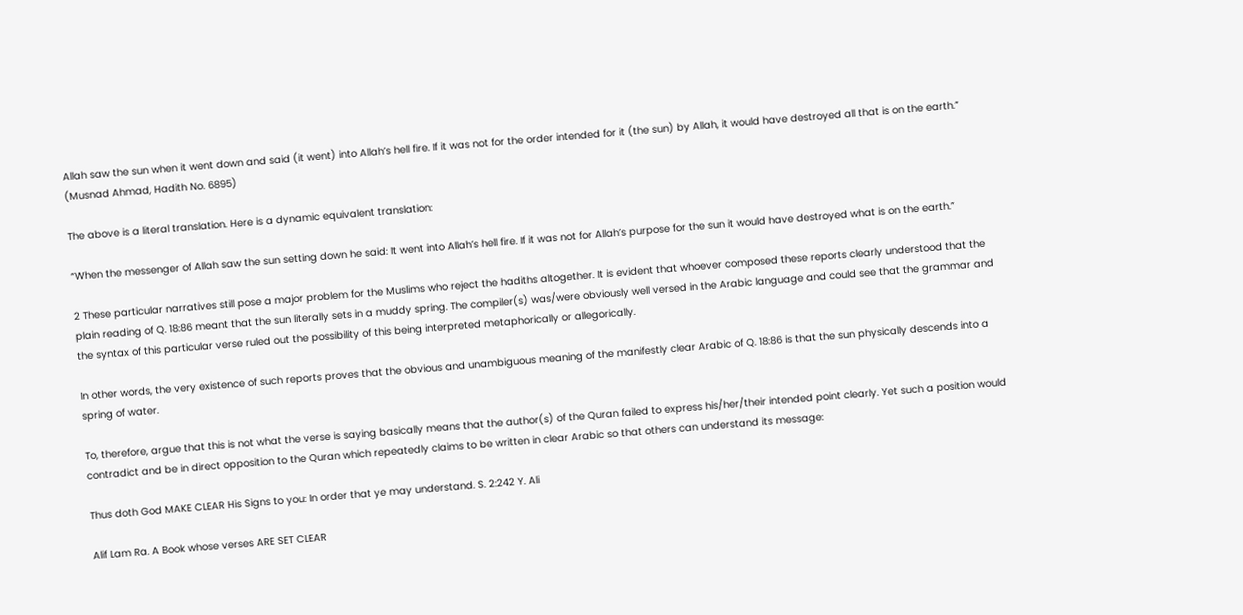Allah saw the sun when it went down and said (it went) into Allah’s hell fire. If it was not for the order intended for it (the sun) by Allah, it would have destroyed all that is on the earth.” (Musnad Ahmad, Hadith No. 6895)

The above is a literal translation. Here is a dynamic equivalent translation:

“When the messenger of Allah saw the sun setting down he said: It went into Allah’s hell fire. If it was not for Allah’s purpose for the sun it would have destroyed what is on the earth.”

2 These particular narratives still pose a major problem for the Muslims who reject the hadiths altogether. It is evident that whoever composed these reports clearly understood that the plain reading of Q. 18:86 meant that the sun literally sets in a muddy spring. The compiler(s) was/were obviously well versed in the Arabic language and could see that the grammar and the syntax of this particular verse ruled out the possibility of this being interpreted metaphorically or allegorically.

In other words, the very existence of such reports proves that the obvious and unambiguous meaning of the manifestly clear Arabic of Q. 18:86 is that the sun physically descends into a spring of water.

To, therefore, argue that this is not what the verse is saying basically means that the author(s) of the Quran failed to express his/her/their intended point clearly. Yet such a position would contradict and be in direct opposition to the Quran which repeatedly claims to be written in clear Arabic so that others can understand its message:

Thus doth God MAKE CLEAR His Signs to you: In order that ye may understand. S. 2:242 Y. Ali

Alif Lam Ra. A Book whose verses ARE SET CLEAR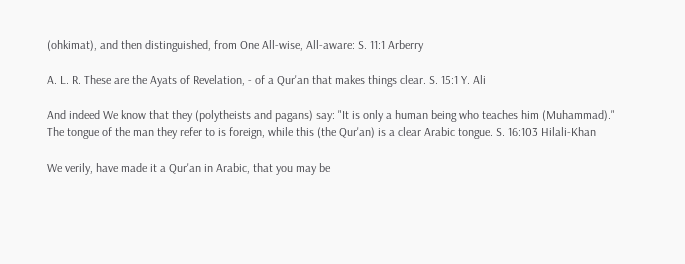(ohkimat), and then distinguished, from One All-wise, All-aware: S. 11:1 Arberry

A. L. R. These are the Ayats of Revelation, - of a Qur'an that makes things clear. S. 15:1 Y. Ali

And indeed We know that they (polytheists and pagans) say: "It is only a human being who teaches him (Muhammad)." The tongue of the man they refer to is foreign, while this (the Qur'an) is a clear Arabic tongue. S. 16:103 Hilali-Khan

We verily, have made it a Qur'an in Arabic, that you may be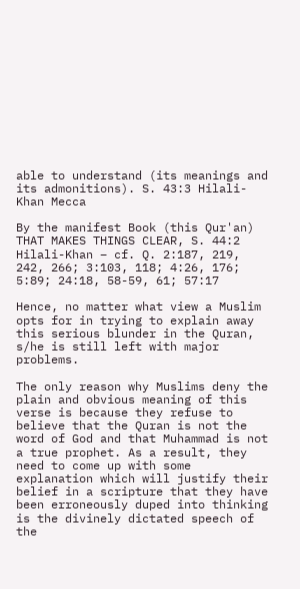able to understand (its meanings and its admonitions). S. 43:3 Hilali-Khan Mecca

By the manifest Book (this Qur'an) THAT MAKES THINGS CLEAR, S. 44:2 Hilali-Khan – cf. Q. 2:187, 219, 242, 266; 3:103, 118; 4:26, 176; 5:89; 24:18, 58-59, 61; 57:17

Hence, no matter what view a Muslim opts for in trying to explain away this serious blunder in the Quran, s/he is still left with major problems.

The only reason why Muslims deny the plain and obvious meaning of this verse is because they refuse to believe that the Quran is not the word of God and that Muhammad is not a true prophet. As a result, they need to come up with some explanation which will justify their belief in a scripture that they have been erroneously duped into thinking is the divinely dictated speech of the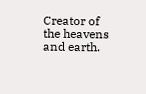Creator of the heavens and earth.